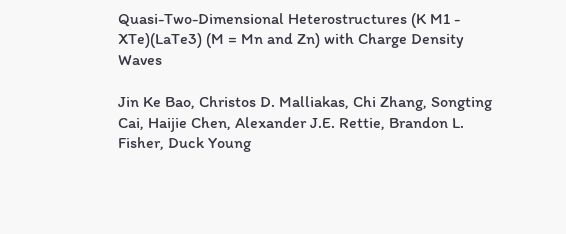Quasi-Two-Dimensional Heterostructures (K M1 - XTe)(LaTe3) (M = Mn and Zn) with Charge Density Waves

Jin Ke Bao, Christos D. Malliakas, Chi Zhang, Songting Cai, Haijie Chen, Alexander J.E. Rettie, Brandon L. Fisher, Duck Young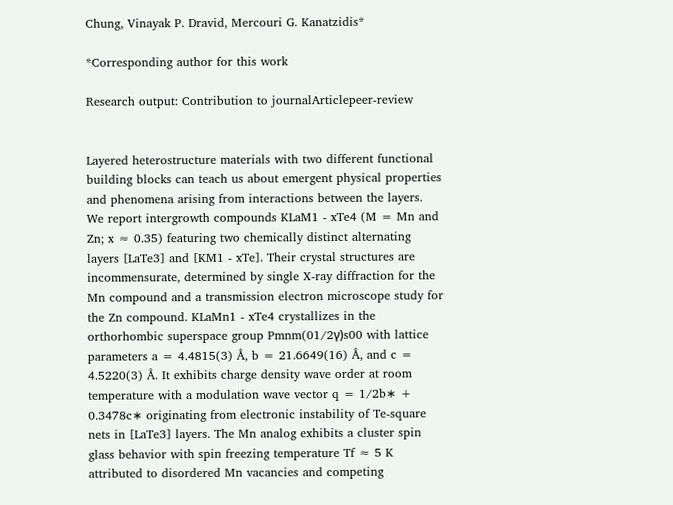Chung, Vinayak P. Dravid, Mercouri G. Kanatzidis*

*Corresponding author for this work

Research output: Contribution to journalArticlepeer-review


Layered heterostructure materials with two different functional building blocks can teach us about emergent physical properties and phenomena arising from interactions between the layers. We report intergrowth compounds KLaM1 - xTe4 (M = Mn and Zn; x ≈ 0.35) featuring two chemically distinct alternating layers [LaTe3] and [KM1 - xTe]. Their crystal structures are incommensurate, determined by single X-ray diffraction for the Mn compound and a transmission electron microscope study for the Zn compound. KLaMn1 - xTe4 crystallizes in the orthorhombic superspace group Pmnm(01/2γ)s00 with lattice parameters a = 4.4815(3) Å, b = 21.6649(16) Å, and c = 4.5220(3) Å. It exhibits charge density wave order at room temperature with a modulation wave vector q = 1/2b∗ + 0.3478c∗ originating from electronic instability of Te-square nets in [LaTe3] layers. The Mn analog exhibits a cluster spin glass behavior with spin freezing temperature Tf ≈ 5 K attributed to disordered Mn vacancies and competing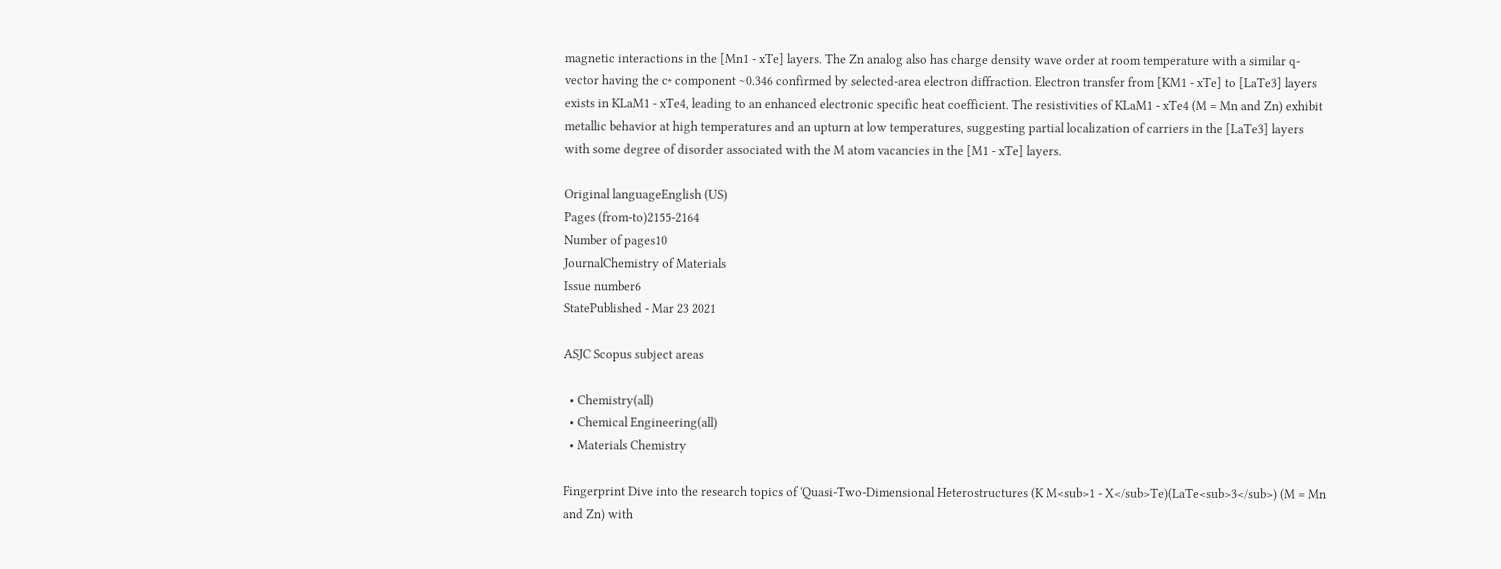magnetic interactions in the [Mn1 - xTe] layers. The Zn analog also has charge density wave order at room temperature with a similar q-vector having the c∗ component ∼0.346 confirmed by selected-area electron diffraction. Electron transfer from [KM1 - xTe] to [LaTe3] layers exists in KLaM1 - xTe4, leading to an enhanced electronic specific heat coefficient. The resistivities of KLaM1 - xTe4 (M = Mn and Zn) exhibit metallic behavior at high temperatures and an upturn at low temperatures, suggesting partial localization of carriers in the [LaTe3] layers with some degree of disorder associated with the M atom vacancies in the [M1 - xTe] layers.

Original languageEnglish (US)
Pages (from-to)2155-2164
Number of pages10
JournalChemistry of Materials
Issue number6
StatePublished - Mar 23 2021

ASJC Scopus subject areas

  • Chemistry(all)
  • Chemical Engineering(all)
  • Materials Chemistry

Fingerprint Dive into the research topics of 'Quasi-Two-Dimensional Heterostructures (K M<sub>1 - X</sub>Te)(LaTe<sub>3</sub>) (M = Mn and Zn) with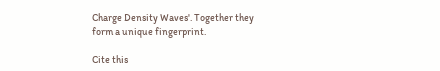Charge Density Waves'. Together they form a unique fingerprint.

Cite this